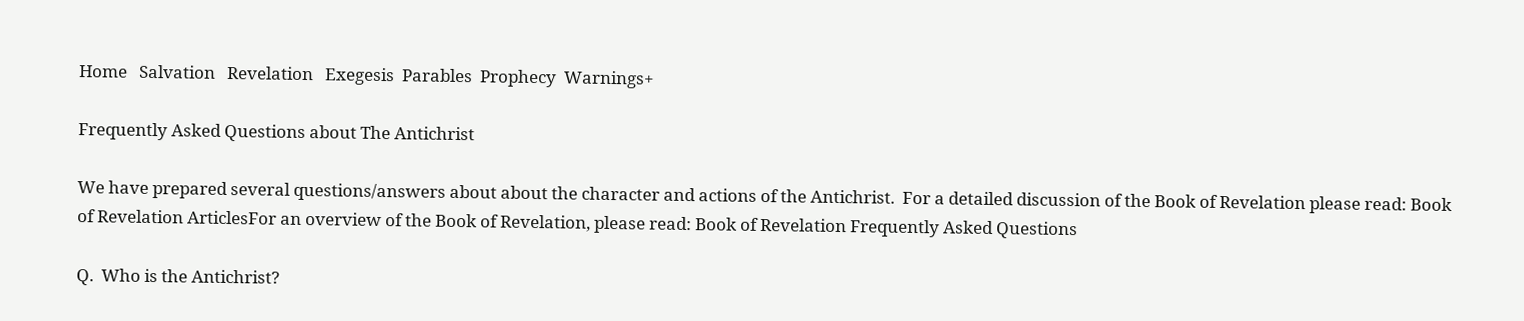Home   Salvation   Revelation   Exegesis  Parables  Prophecy  Warnings+

Frequently Asked Questions about The Antichrist

We have prepared several questions/answers about about the character and actions of the Antichrist.  For a detailed discussion of the Book of Revelation please read: Book of Revelation ArticlesFor an overview of the Book of Revelation, please read: Book of Revelation Frequently Asked Questions

Q.  Who is the Antichrist?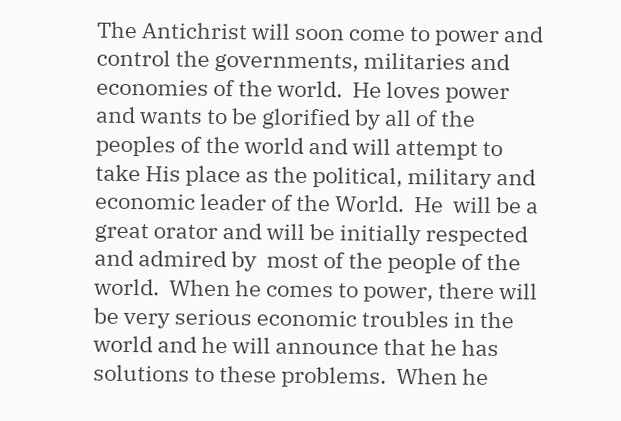The Antichrist will soon come to power and control the governments, militaries and economies of the world.  He loves power and wants to be glorified by all of the peoples of the world and will attempt to take His place as the political, military and economic leader of the World.  He  will be a great orator and will be initially respected and admired by  most of the people of the world.  When he comes to power, there will be very serious economic troubles in the world and he will announce that he has solutions to these problems.  When he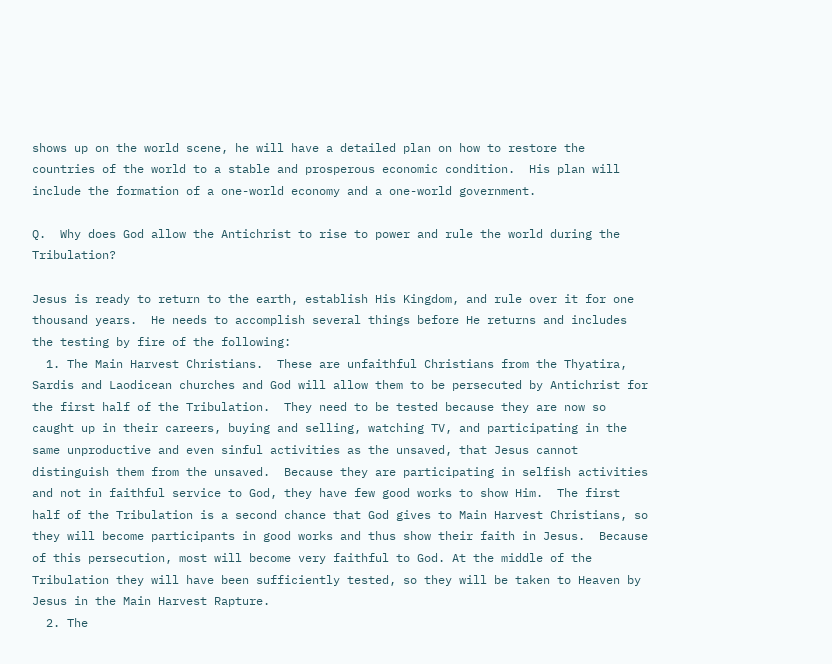shows up on the world scene, he will have a detailed plan on how to restore the countries of the world to a stable and prosperous economic condition.  His plan will include the formation of a one-world economy and a one-world government.

Q.  Why does God allow the Antichrist to rise to power and rule the world during the Tribulation?

Jesus is ready to return to the earth, establish His Kingdom, and rule over it for one thousand years.  He needs to accomplish several things before He returns and includes the testing by fire of the following:
  1. The Main Harvest Christians.  These are unfaithful Christians from the Thyatira, Sardis and Laodicean churches and God will allow them to be persecuted by Antichrist for the first half of the Tribulation.  They need to be tested because they are now so caught up in their careers, buying and selling, watching TV, and participating in the same unproductive and even sinful activities as the unsaved, that Jesus cannot distinguish them from the unsaved.  Because they are participating in selfish activities and not in faithful service to God, they have few good works to show Him.  The first half of the Tribulation is a second chance that God gives to Main Harvest Christians, so they will become participants in good works and thus show their faith in Jesus.  Because of this persecution, most will become very faithful to God. At the middle of the Tribulation they will have been sufficiently tested, so they will be taken to Heaven by Jesus in the Main Harvest Rapture.
  2. The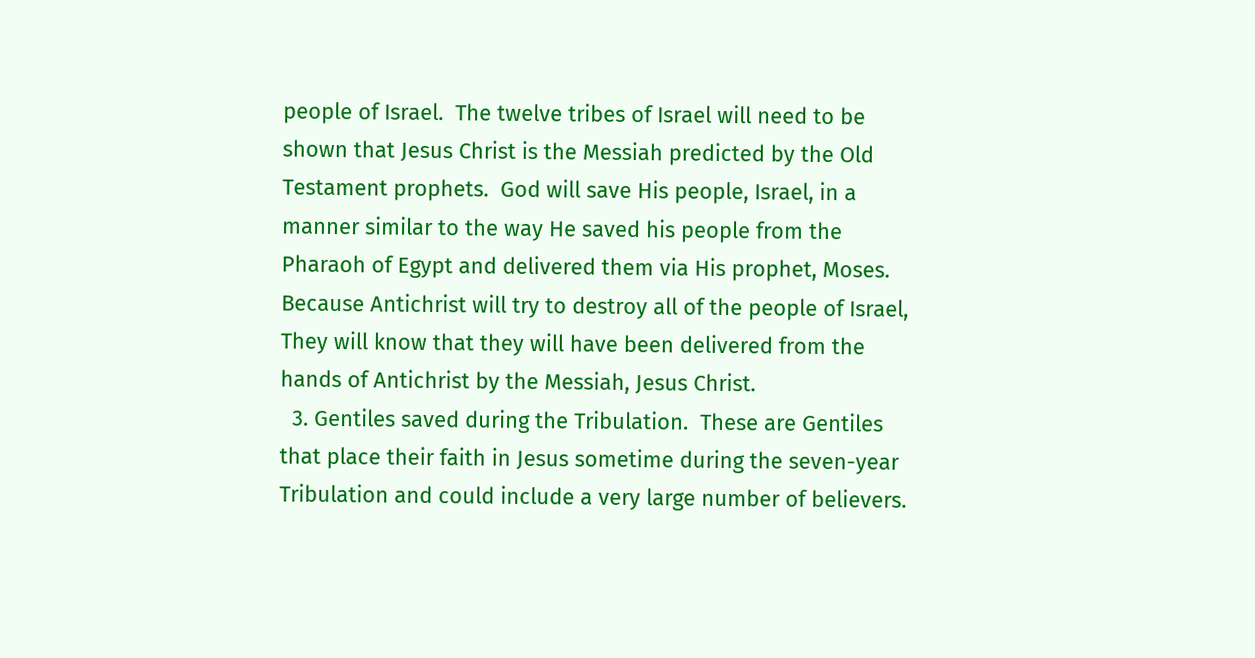people of Israel.  The twelve tribes of Israel will need to be shown that Jesus Christ is the Messiah predicted by the Old Testament prophets.  God will save His people, Israel, in a manner similar to the way He saved his people from the Pharaoh of Egypt and delivered them via His prophet, Moses.  Because Antichrist will try to destroy all of the people of Israel, They will know that they will have been delivered from the hands of Antichrist by the Messiah, Jesus Christ.
  3. Gentiles saved during the Tribulation.  These are Gentiles that place their faith in Jesus sometime during the seven-year Tribulation and could include a very large number of believers.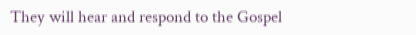They will hear and respond to the Gospel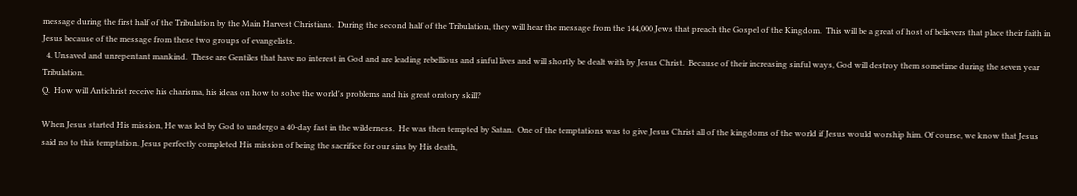message during the first half of the Tribulation by the Main Harvest Christians.  During the second half of the Tribulation, they will hear the message from the 144,000 Jews that preach the Gospel of the Kingdom.  This will be a great of host of believers that place their faith in Jesus because of the message from these two groups of evangelists.
  4. Unsaved and unrepentant mankind.  These are Gentiles that have no interest in God and are leading rebellious and sinful lives and will shortly be dealt with by Jesus Christ.  Because of their increasing sinful ways, God will destroy them sometime during the seven year Tribulation.
Q.  How will Antichrist receive his charisma, his ideas on how to solve the world's problems and his great oratory skill?

When Jesus started His mission, He was led by God to undergo a 40-day fast in the wilderness.  He was then tempted by Satan.  One of the temptations was to give Jesus Christ all of the kingdoms of the world if Jesus would worship him. Of course, we know that Jesus said no to this temptation. Jesus perfectly completed His mission of being the sacrifice for our sins by His death,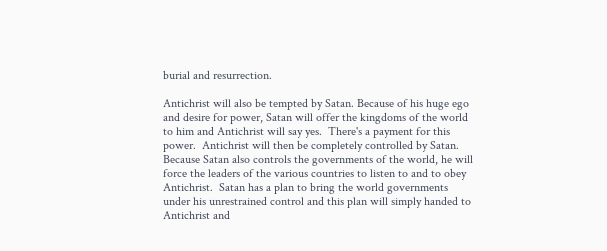burial and resurrection.

Antichrist will also be tempted by Satan. Because of his huge ego and desire for power, Satan will offer the kingdoms of the world to him and Antichrist will say yes.  There's a payment for this power.  Antichrist will then be completely controlled by Satan. Because Satan also controls the governments of the world, he will force the leaders of the various countries to listen to and to obey Antichrist.  Satan has a plan to bring the world governments under his unrestrained control and this plan will simply handed to Antichrist and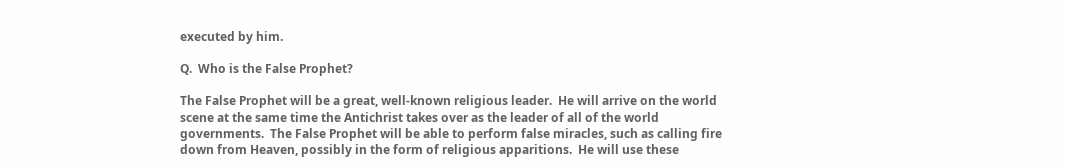executed by him.

Q.  Who is the False Prophet?

The False Prophet will be a great, well-known religious leader.  He will arrive on the world scene at the same time the Antichrist takes over as the leader of all of the world governments.  The False Prophet will be able to perform false miracles, such as calling fire down from Heaven, possibly in the form of religious apparitions.  He will use these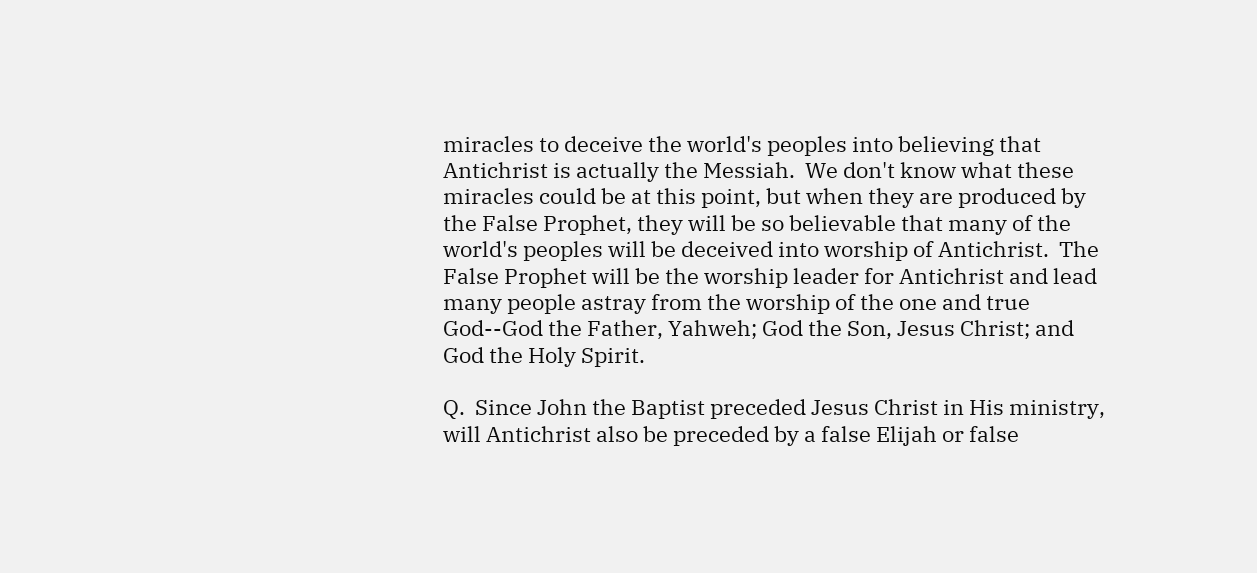miracles to deceive the world's peoples into believing that Antichrist is actually the Messiah.  We don't know what these miracles could be at this point, but when they are produced by the False Prophet, they will be so believable that many of the world's peoples will be deceived into worship of Antichrist.  The False Prophet will be the worship leader for Antichrist and lead many people astray from the worship of the one and true God--God the Father, Yahweh; God the Son, Jesus Christ; and God the Holy Spirit.

Q.  Since John the Baptist preceded Jesus Christ in His ministry, will Antichrist also be preceded by a false Elijah or false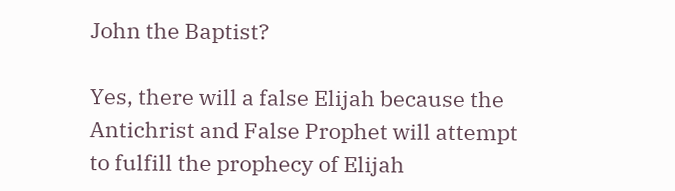John the Baptist?

Yes, there will a false Elijah because the Antichrist and False Prophet will attempt to fulfill the prophecy of Elijah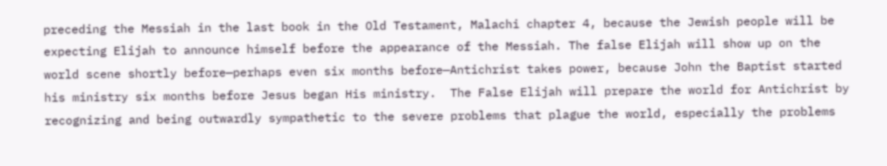preceding the Messiah in the last book in the Old Testament, Malachi chapter 4, because the Jewish people will be expecting Elijah to announce himself before the appearance of the Messiah. The false Elijah will show up on the world scene shortly before—perhaps even six months before—Antichrist takes power, because John the Baptist started his ministry six months before Jesus began His ministry.  The False Elijah will prepare the world for Antichrist by recognizing and being outwardly sympathetic to the severe problems that plague the world, especially the problems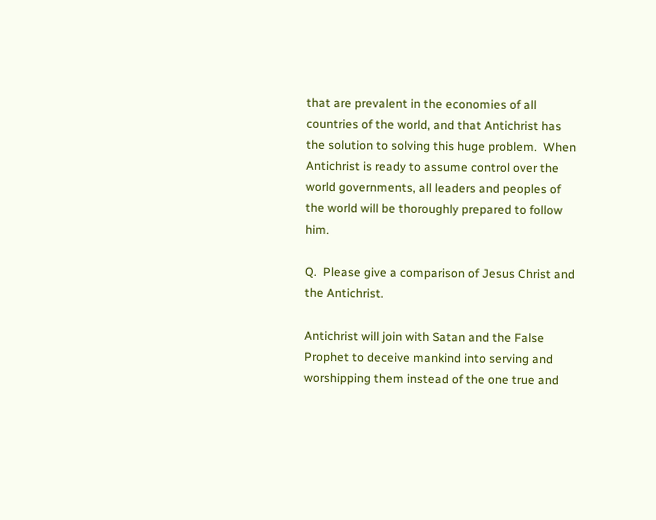that are prevalent in the economies of all countries of the world, and that Antichrist has the solution to solving this huge problem.  When Antichrist is ready to assume control over the world governments, all leaders and peoples of the world will be thoroughly prepared to follow him.

Q.  Please give a comparison of Jesus Christ and the Antichrist.

Antichrist will join with Satan and the False Prophet to deceive mankind into serving and worshipping them instead of the one true and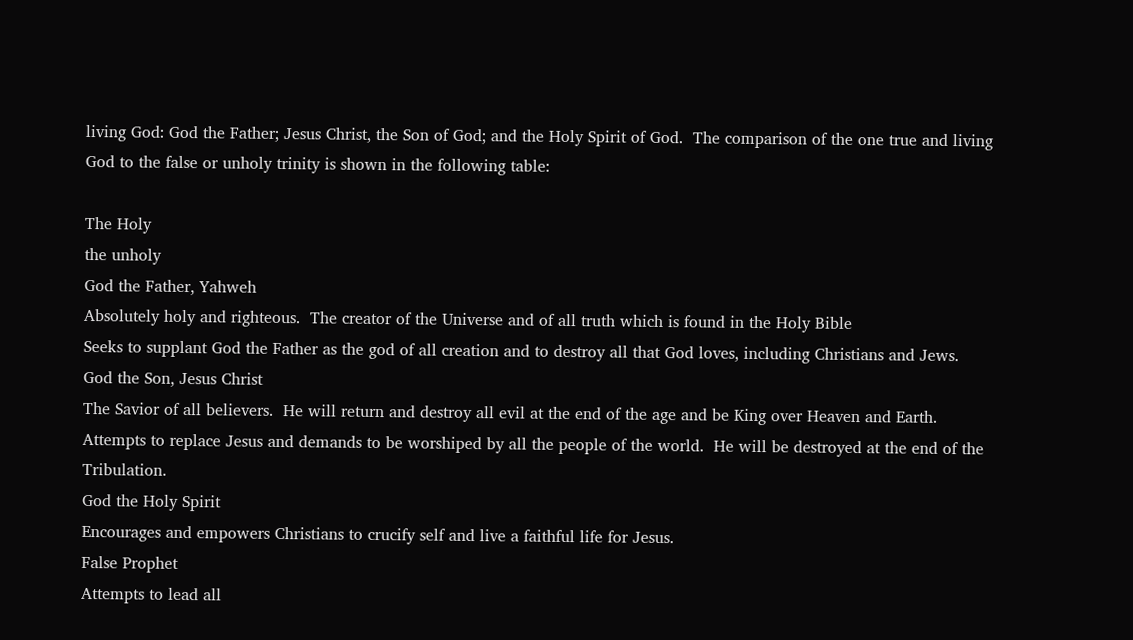living God: God the Father; Jesus Christ, the Son of God; and the Holy Spirit of God.  The comparison of the one true and living God to the false or unholy trinity is shown in the following table:

The Holy
the unholy
God the Father, Yahweh
Absolutely holy and righteous.  The creator of the Universe and of all truth which is found in the Holy Bible
Seeks to supplant God the Father as the god of all creation and to destroy all that God loves, including Christians and Jews.
God the Son, Jesus Christ
The Savior of all believers.  He will return and destroy all evil at the end of the age and be King over Heaven and Earth.
Attempts to replace Jesus and demands to be worshiped by all the people of the world.  He will be destroyed at the end of the Tribulation.
God the Holy Spirit
Encourages and empowers Christians to crucify self and live a faithful life for Jesus.
False Prophet
Attempts to lead all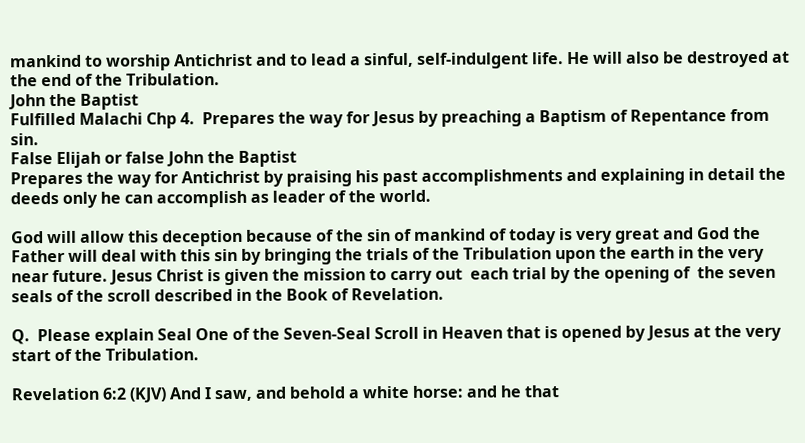mankind to worship Antichrist and to lead a sinful, self-indulgent life. He will also be destroyed at the end of the Tribulation.
John the Baptist
Fulfilled Malachi Chp 4.  Prepares the way for Jesus by preaching a Baptism of Repentance from sin.
False Elijah or false John the Baptist
Prepares the way for Antichrist by praising his past accomplishments and explaining in detail the deeds only he can accomplish as leader of the world.

God will allow this deception because of the sin of mankind of today is very great and God the Father will deal with this sin by bringing the trials of the Tribulation upon the earth in the very near future. Jesus Christ is given the mission to carry out  each trial by the opening of  the seven seals of the scroll described in the Book of Revelation.

Q.  Please explain Seal One of the Seven-Seal Scroll in Heaven that is opened by Jesus at the very start of the Tribulation.

Revelation 6:2 (KJV) And I saw, and behold a white horse: and he that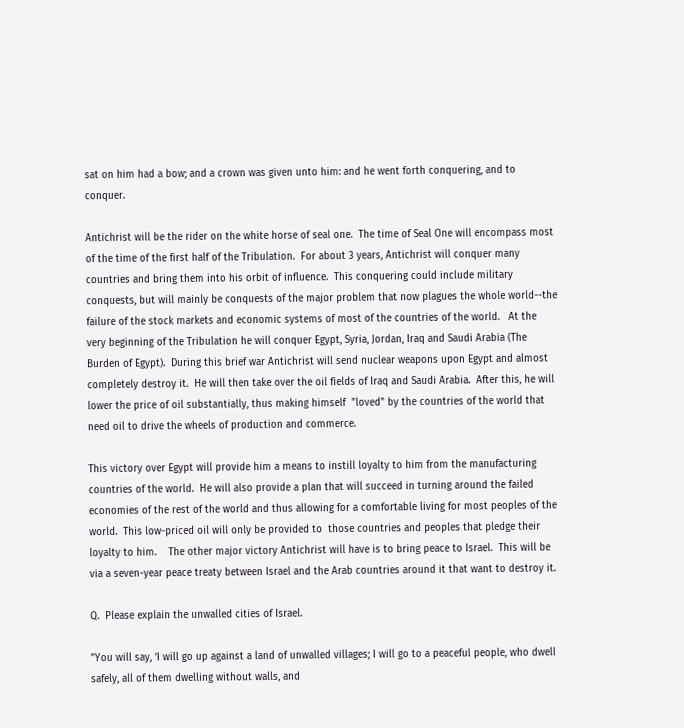sat on him had a bow; and a crown was given unto him: and he went forth conquering, and to conquer.

Antichrist will be the rider on the white horse of seal one.  The time of Seal One will encompass most of the time of the first half of the Tribulation.  For about 3 years, Antichrist will conquer many countries and bring them into his orbit of influence.  This conquering could include military conquests, but will mainly be conquests of the major problem that now plagues the whole world--the failure of the stock markets and economic systems of most of the countries of the world.   At the very beginning of the Tribulation he will conquer Egypt, Syria, Jordan, Iraq and Saudi Arabia (The Burden of Egypt).  During this brief war Antichrist will send nuclear weapons upon Egypt and almost completely destroy it.  He will then take over the oil fields of Iraq and Saudi Arabia.  After this, he will lower the price of oil substantially, thus making himself  "loved" by the countries of the world that need oil to drive the wheels of production and commerce.

This victory over Egypt will provide him a means to instill loyalty to him from the manufacturing countries of the world.  He will also provide a plan that will succeed in turning around the failed economies of the rest of the world and thus allowing for a comfortable living for most peoples of the world.  This low-priced oil will only be provided to  those countries and peoples that pledge their loyalty to him.    The other major victory Antichrist will have is to bring peace to Israel.  This will be via a seven-year peace treaty between Israel and the Arab countries around it that want to destroy it.

Q.  Please explain the unwalled cities of Israel.

"You will say, ‘I will go up against a land of unwalled villages; I will go to a peaceful people, who dwell safely, all of them dwelling without walls, and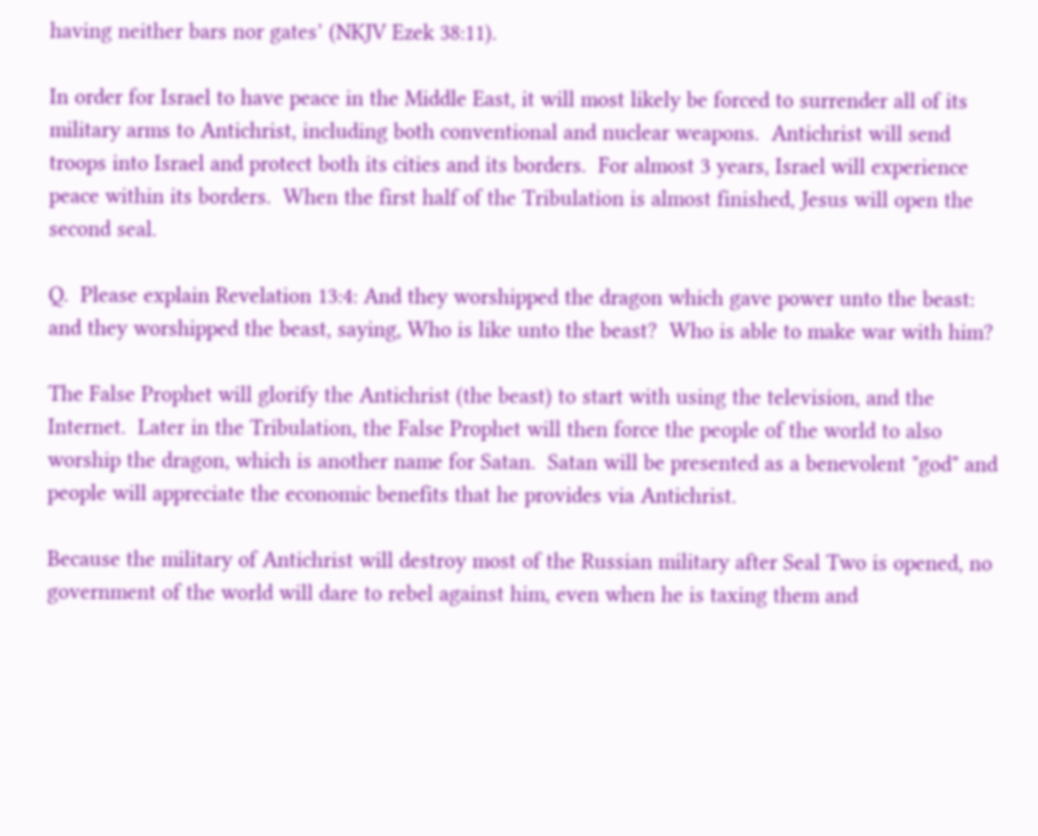having neither bars nor gates’ (NKJV Ezek 38:11).

In order for Israel to have peace in the Middle East, it will most likely be forced to surrender all of its military arms to Antichrist, including both conventional and nuclear weapons.  Antichrist will send troops into Israel and protect both its cities and its borders.  For almost 3 years, Israel will experience peace within its borders.  When the first half of the Tribulation is almost finished, Jesus will open the second seal.

Q.  Please explain Revelation 13:4: And they worshipped the dragon which gave power unto the beast: and they worshipped the beast, saying, Who is like unto the beast?  Who is able to make war with him?

The False Prophet will glorify the Antichrist (the beast) to start with using the television, and the Internet.  Later in the Tribulation, the False Prophet will then force the people of the world to also worship the dragon, which is another name for Satan.  Satan will be presented as a benevolent "god" and people will appreciate the economic benefits that he provides via Antichrist.

Because the military of Antichrist will destroy most of the Russian military after Seal Two is opened, no government of the world will dare to rebel against him, even when he is taxing them and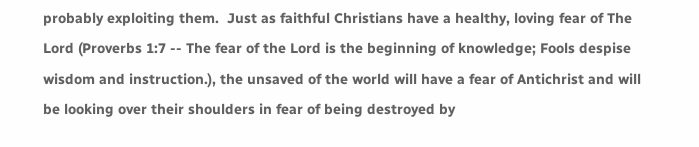probably exploiting them.  Just as faithful Christians have a healthy, loving fear of The Lord (Proverbs 1:7 -- The fear of the Lord is the beginning of knowledge; Fools despise wisdom and instruction.), the unsaved of the world will have a fear of Antichrist and will be looking over their shoulders in fear of being destroyed by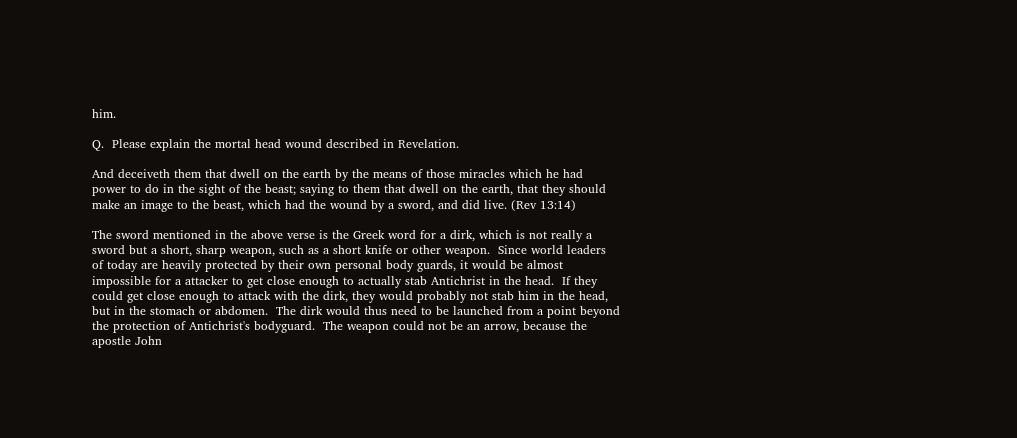him.

Q.  Please explain the mortal head wound described in Revelation.

And deceiveth them that dwell on the earth by the means of those miracles which he had power to do in the sight of the beast; saying to them that dwell on the earth, that they should make an image to the beast, which had the wound by a sword, and did live. (Rev 13:14)

The sword mentioned in the above verse is the Greek word for a dirk, which is not really a sword but a short, sharp weapon, such as a short knife or other weapon.  Since world leaders of today are heavily protected by their own personal body guards, it would be almost impossible for a attacker to get close enough to actually stab Antichrist in the head.  If they could get close enough to attack with the dirk, they would probably not stab him in the head, but in the stomach or abdomen.  The dirk would thus need to be launched from a point beyond the protection of Antichrist's bodyguard.  The weapon could not be an arrow, because the apostle John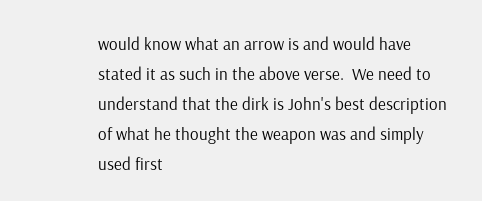would know what an arrow is and would have stated it as such in the above verse.  We need to understand that the dirk is John's best description of what he thought the weapon was and simply used first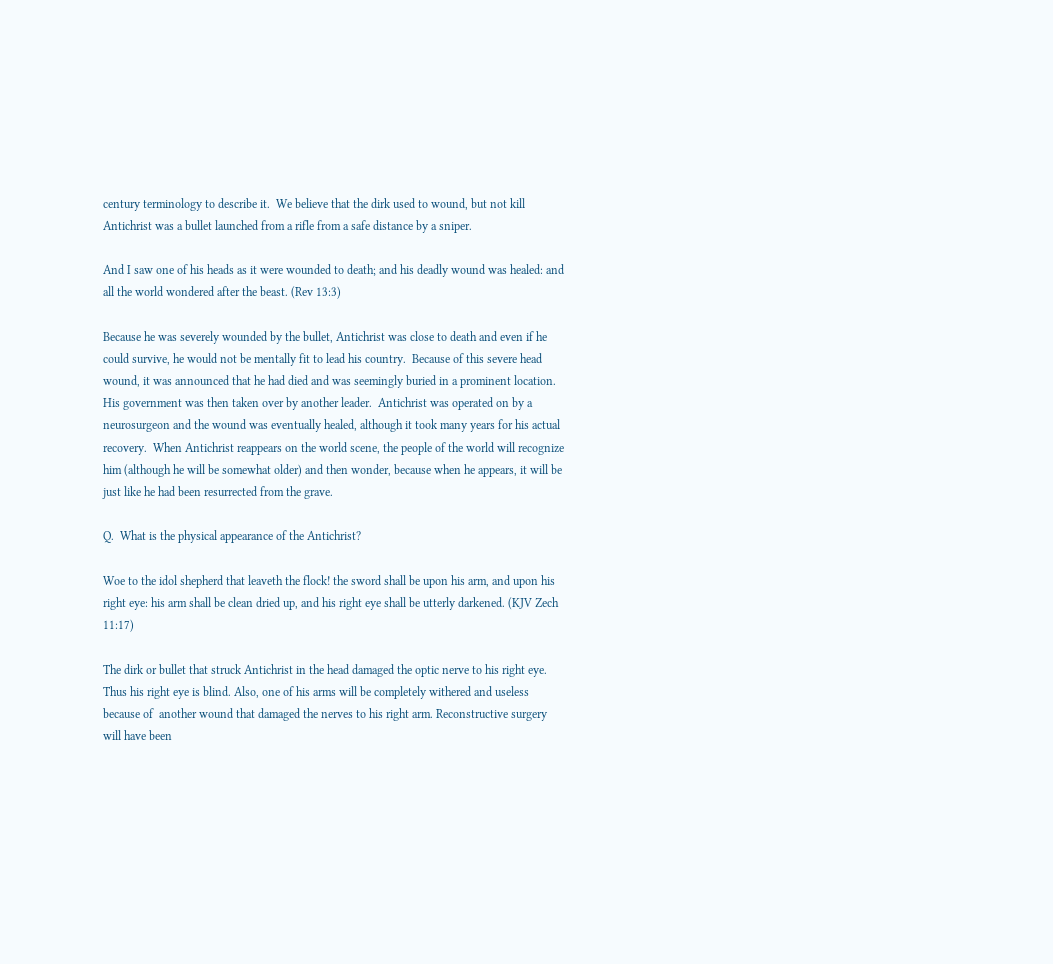century terminology to describe it.  We believe that the dirk used to wound, but not kill Antichrist was a bullet launched from a rifle from a safe distance by a sniper.

And I saw one of his heads as it were wounded to death; and his deadly wound was healed: and all the world wondered after the beast. (Rev 13:3)

Because he was severely wounded by the bullet, Antichrist was close to death and even if he could survive, he would not be mentally fit to lead his country.  Because of this severe head wound, it was announced that he had died and was seemingly buried in a prominent location. His government was then taken over by another leader.  Antichrist was operated on by a neurosurgeon and the wound was eventually healed, although it took many years for his actual recovery.  When Antichrist reappears on the world scene, the people of the world will recognize him (although he will be somewhat older) and then wonder, because when he appears, it will be just like he had been resurrected from the grave.

Q.  What is the physical appearance of the Antichrist?

Woe to the idol shepherd that leaveth the flock! the sword shall be upon his arm, and upon his right eye: his arm shall be clean dried up, and his right eye shall be utterly darkened. (KJV Zech 11:17)

The dirk or bullet that struck Antichrist in the head damaged the optic nerve to his right eye.  Thus his right eye is blind. Also, one of his arms will be completely withered and useless because of  another wound that damaged the nerves to his right arm. Reconstructive surgery will have been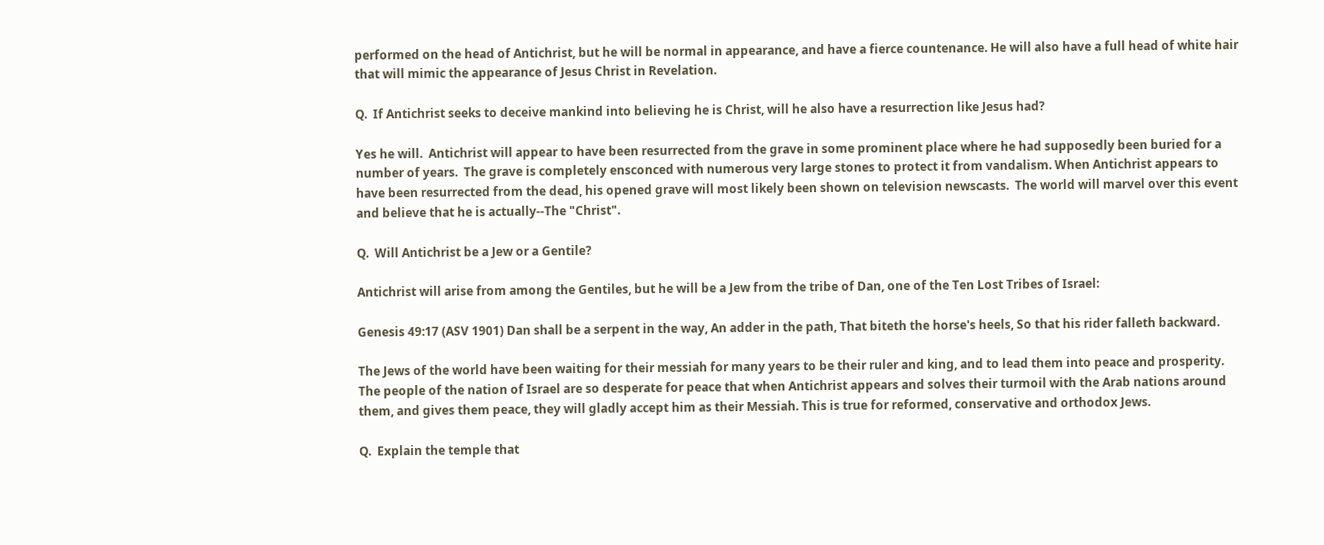performed on the head of Antichrist, but he will be normal in appearance, and have a fierce countenance. He will also have a full head of white hair that will mimic the appearance of Jesus Christ in Revelation.

Q.  If Antichrist seeks to deceive mankind into believing he is Christ, will he also have a resurrection like Jesus had?

Yes he will.  Antichrist will appear to have been resurrected from the grave in some prominent place where he had supposedly been buried for a number of years.  The grave is completely ensconced with numerous very large stones to protect it from vandalism. When Antichrist appears to have been resurrected from the dead, his opened grave will most likely been shown on television newscasts.  The world will marvel over this event and believe that he is actually--The "Christ".

Q.  Will Antichrist be a Jew or a Gentile?

Antichrist will arise from among the Gentiles, but he will be a Jew from the tribe of Dan, one of the Ten Lost Tribes of Israel:

Genesis 49:17 (ASV 1901) Dan shall be a serpent in the way, An adder in the path, That biteth the horse's heels, So that his rider falleth backward.

The Jews of the world have been waiting for their messiah for many years to be their ruler and king, and to lead them into peace and prosperity. The people of the nation of Israel are so desperate for peace that when Antichrist appears and solves their turmoil with the Arab nations around them, and gives them peace, they will gladly accept him as their Messiah. This is true for reformed, conservative and orthodox Jews.

Q.  Explain the temple that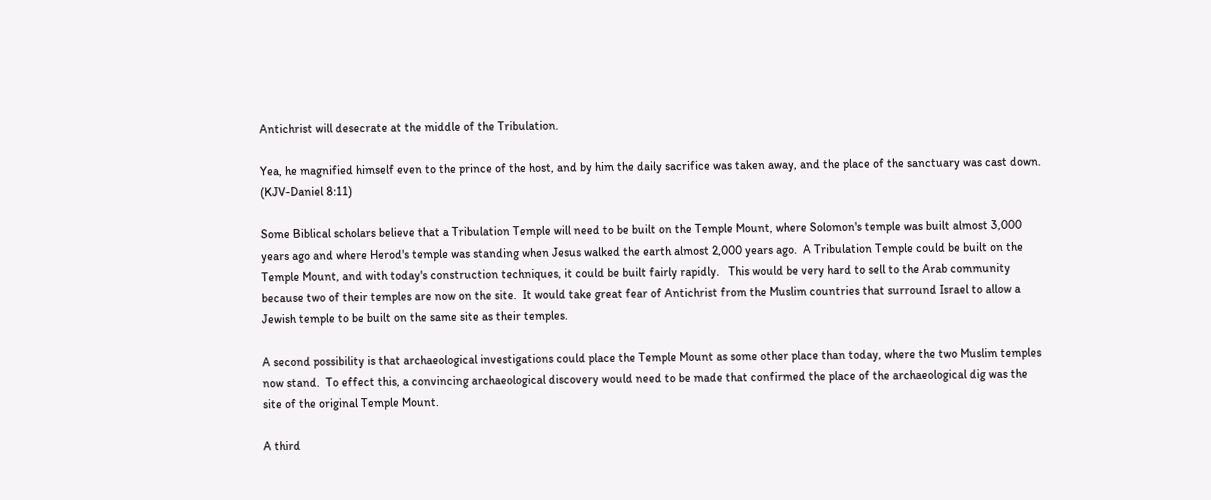Antichrist will desecrate at the middle of the Tribulation.

Yea, he magnified himself even to the prince of the host, and by him the daily sacrifice was taken away, and the place of the sanctuary was cast down. (KJV-Daniel 8:11)

Some Biblical scholars believe that a Tribulation Temple will need to be built on the Temple Mount, where Solomon's temple was built almost 3,000 years ago and where Herod's temple was standing when Jesus walked the earth almost 2,000 years ago.  A Tribulation Temple could be built on the Temple Mount, and with today's construction techniques, it could be built fairly rapidly.   This would be very hard to sell to the Arab community because two of their temples are now on the site.  It would take great fear of Antichrist from the Muslim countries that surround Israel to allow a Jewish temple to be built on the same site as their temples.

A second possibility is that archaeological investigations could place the Temple Mount as some other place than today, where the two Muslim temples now stand.  To effect this, a convincing archaeological discovery would need to be made that confirmed the place of the archaeological dig was the site of the original Temple Mount.

A third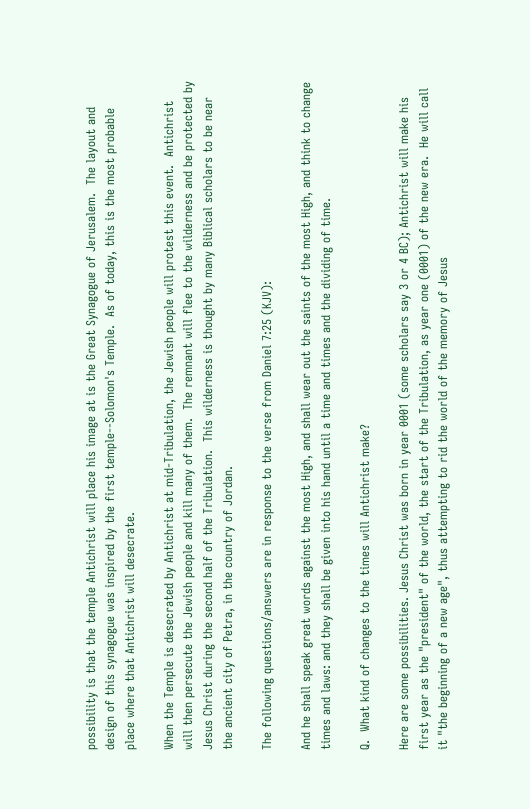possibility is that the temple Antichrist will place his image at is the Great Synagogue of Jerusalem.  The layout and design of this synagogue was inspired by the first temple--Solomon's Temple.  As of today, this is the most probable place where that Antichrist will desecrate.

When the Temple is desecrated by Antichrist at mid-Tribulation, the Jewish people will protest this event.  Antichrist will then persecute the Jewish people and kill many of them.  The remnant will flee to the wilderness and be protected by Jesus Christ during the second half of the Tribulation.  This wilderness is thought by many Biblical scholars to be near the ancient city of Petra, in the country of Jordan.

The following questions/answers are in response to the verse from Daniel 7:25 (KJV):

And he shall speak great words against the most High, and shall wear out the saints of the most High, and think to change times and laws: and they shall be given into his hand until a time and times and the dividing of time.

Q.  What kind of changes to the times will Antichrist make?

Here are some possibilities. Jesus Christ was born in year 0001 (some scholars say 3 or 4 BC); Antichrist will make his first year as the "president" of the world, the start of the Tribulation, as year one (0001) of the new era.  He will call it "the beginning of a new age", thus attempting to rid the world of the memory of Jesus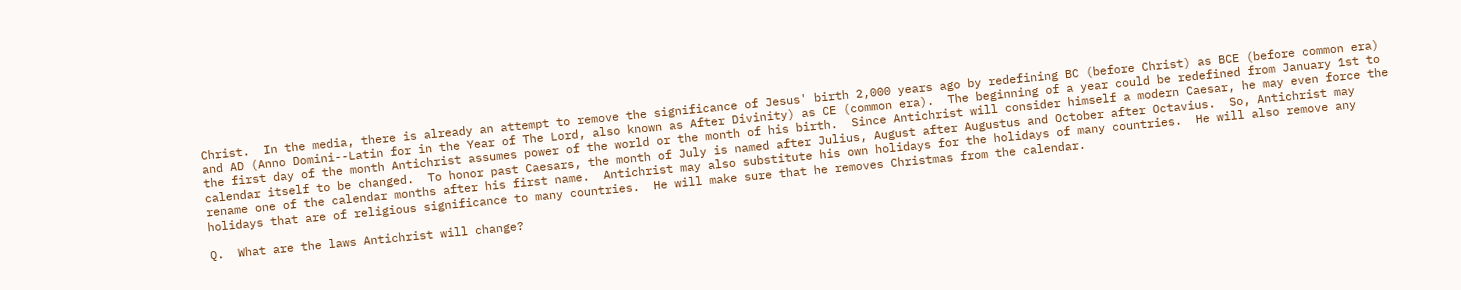Christ.  In the media, there is already an attempt to remove the significance of Jesus' birth 2,000 years ago by redefining BC (before Christ) as BCE (before common era) and AD (Anno Domini--Latin for in the Year of The Lord, also known as After Divinity) as CE (common era).  The beginning of a year could be redefined from January 1st to the first day of the month Antichrist assumes power of the world or the month of his birth.  Since Antichrist will consider himself a modern Caesar, he may even force the calendar itself to be changed.  To honor past Caesars, the month of July is named after Julius, August after Augustus and October after Octavius.  So, Antichrist may rename one of the calendar months after his first name.  Antichrist may also substitute his own holidays for the holidays of many countries.  He will also remove any holidays that are of religious significance to many countries.  He will make sure that he removes Christmas from the calendar.

Q.  What are the laws Antichrist will change?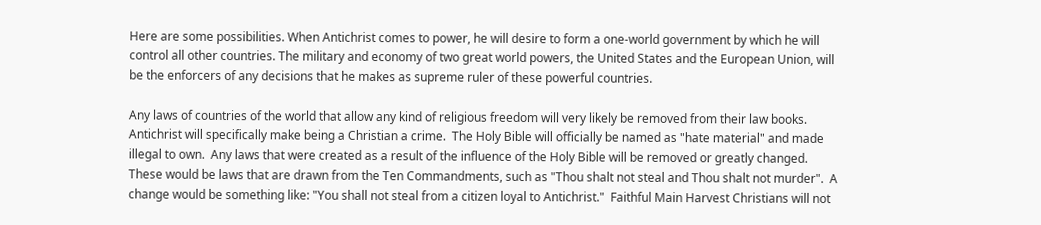Here are some possibilities. When Antichrist comes to power, he will desire to form a one-world government by which he will control all other countries. The military and economy of two great world powers, the United States and the European Union, will be the enforcers of any decisions that he makes as supreme ruler of these powerful countries.

Any laws of countries of the world that allow any kind of religious freedom will very likely be removed from their law books.  Antichrist will specifically make being a Christian a crime.  The Holy Bible will officially be named as "hate material" and made illegal to own.  Any laws that were created as a result of the influence of the Holy Bible will be removed or greatly changed.  These would be laws that are drawn from the Ten Commandments, such as "Thou shalt not steal and Thou shalt not murder".  A change would be something like: "You shall not steal from a citizen loyal to Antichrist."  Faithful Main Harvest Christians will not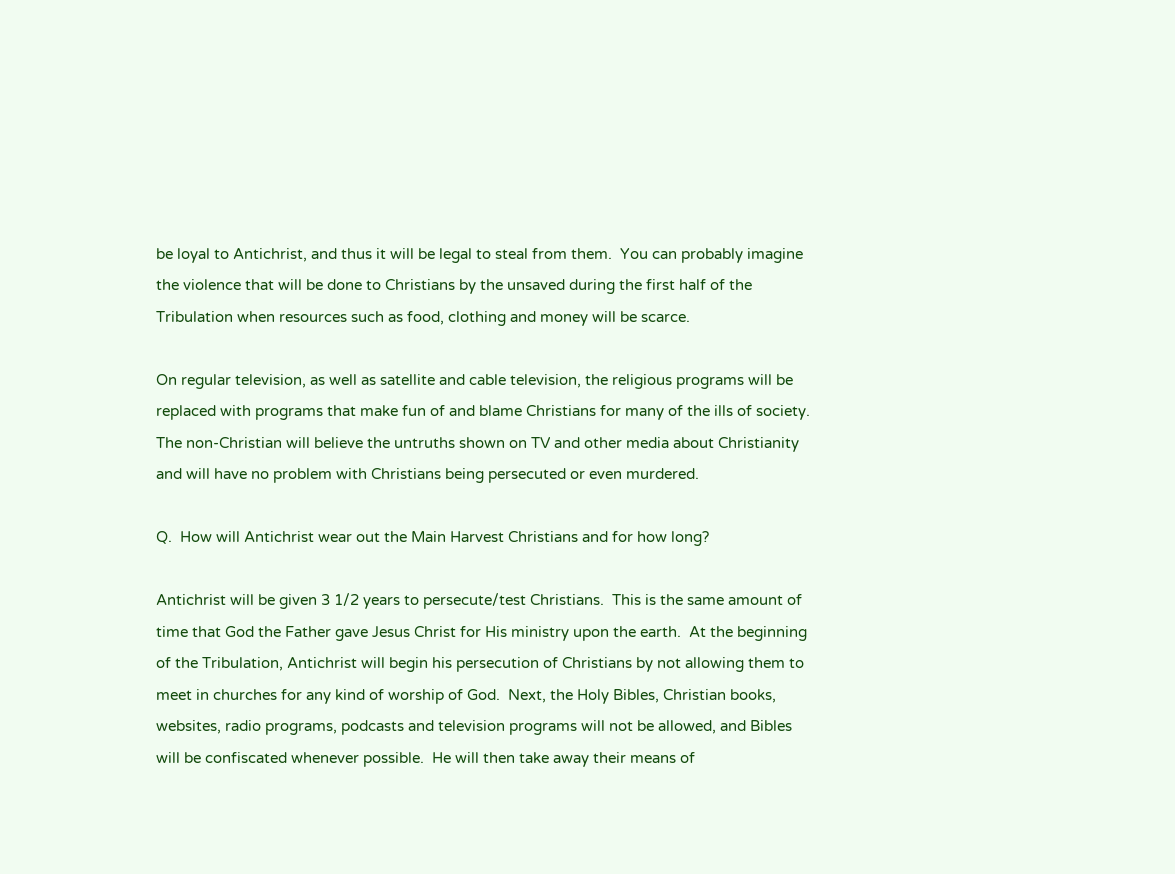be loyal to Antichrist, and thus it will be legal to steal from them.  You can probably imagine the violence that will be done to Christians by the unsaved during the first half of the Tribulation when resources such as food, clothing and money will be scarce.

On regular television, as well as satellite and cable television, the religious programs will be replaced with programs that make fun of and blame Christians for many of the ills of society.  The non-Christian will believe the untruths shown on TV and other media about Christianity and will have no problem with Christians being persecuted or even murdered.

Q.  How will Antichrist wear out the Main Harvest Christians and for how long?

Antichrist will be given 3 1/2 years to persecute/test Christians.  This is the same amount of time that God the Father gave Jesus Christ for His ministry upon the earth.  At the beginning of the Tribulation, Antichrist will begin his persecution of Christians by not allowing them to meet in churches for any kind of worship of God.  Next, the Holy Bibles, Christian books, websites, radio programs, podcasts and television programs will not be allowed, and Bibles will be confiscated whenever possible.  He will then take away their means of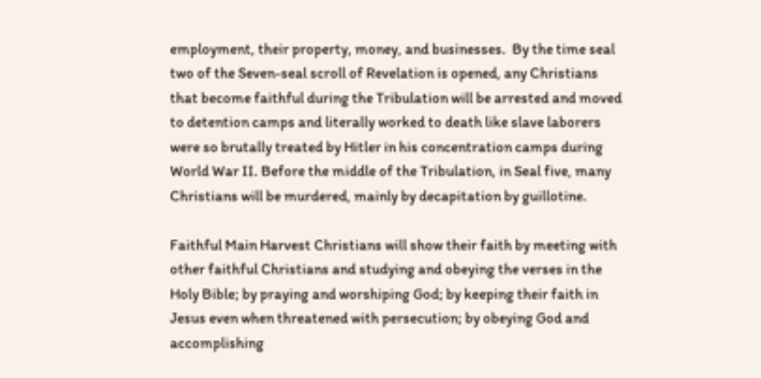employment, their property, money, and businesses.  By the time seal two of the Seven-seal scroll of Revelation is opened, any Christians that become faithful during the Tribulation will be arrested and moved to detention camps and literally worked to death like slave laborers were so brutally treated by Hitler in his concentration camps during World War II. Before the middle of the Tribulation, in Seal five, many Christians will be murdered, mainly by decapitation by guillotine.

Faithful Main Harvest Christians will show their faith by meeting with other faithful Christians and studying and obeying the verses in the Holy Bible; by praying and worshiping God; by keeping their faith in Jesus even when threatened with persecution; by obeying God and accomplishing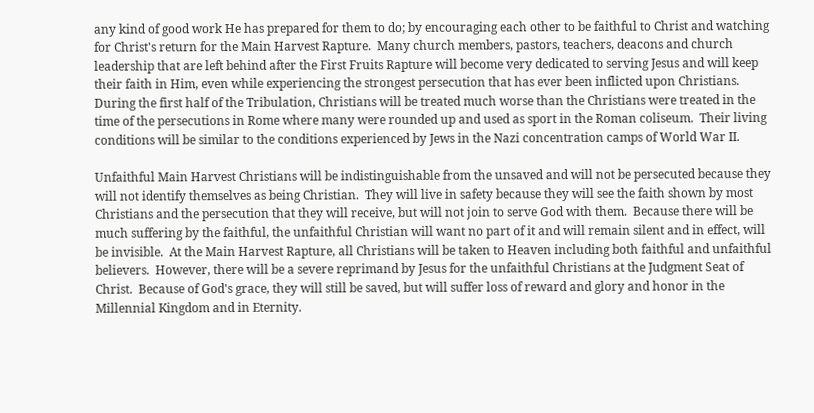any kind of good work He has prepared for them to do; by encouraging each other to be faithful to Christ and watching for Christ's return for the Main Harvest Rapture.  Many church members, pastors, teachers, deacons and church leadership that are left behind after the First Fruits Rapture will become very dedicated to serving Jesus and will keep their faith in Him, even while experiencing the strongest persecution that has ever been inflicted upon Christians.  During the first half of the Tribulation, Christians will be treated much worse than the Christians were treated in the time of the persecutions in Rome where many were rounded up and used as sport in the Roman coliseum.  Their living conditions will be similar to the conditions experienced by Jews in the Nazi concentration camps of World War II.

Unfaithful Main Harvest Christians will be indistinguishable from the unsaved and will not be persecuted because they will not identify themselves as being Christian.  They will live in safety because they will see the faith shown by most Christians and the persecution that they will receive, but will not join to serve God with them.  Because there will be much suffering by the faithful, the unfaithful Christian will want no part of it and will remain silent and in effect, will be invisible.  At the Main Harvest Rapture, all Christians will be taken to Heaven including both faithful and unfaithful believers.  However, there will be a severe reprimand by Jesus for the unfaithful Christians at the Judgment Seat of Christ.  Because of God's grace, they will still be saved, but will suffer loss of reward and glory and honor in the Millennial Kingdom and in Eternity.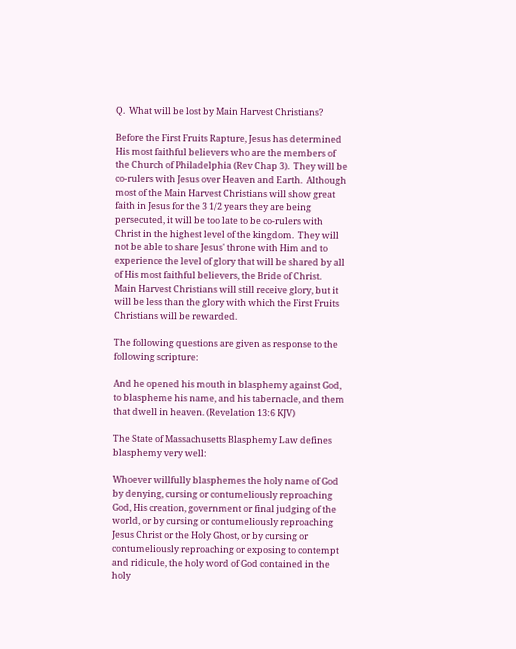Q.  What will be lost by Main Harvest Christians?

Before the First Fruits Rapture, Jesus has determined His most faithful believers who are the members of the Church of Philadelphia (Rev Chap 3).  They will be co-rulers with Jesus over Heaven and Earth.  Although most of the Main Harvest Christians will show great faith in Jesus for the 3 1/2 years they are being persecuted, it will be too late to be co-rulers with Christ in the highest level of the kingdom.  They will not be able to share Jesus' throne with Him and to experience the level of glory that will be shared by all of His most faithful believers, the Bride of Christ.  Main Harvest Christians will still receive glory, but it will be less than the glory with which the First Fruits Christians will be rewarded.

The following questions are given as response to the following scripture:

And he opened his mouth in blasphemy against God, to blaspheme his name, and his tabernacle, and them that dwell in heaven. (Revelation 13:6 KJV)

The State of Massachusetts Blasphemy Law defines blasphemy very well:

Whoever willfully blasphemes the holy name of God by denying, cursing or contumeliously reproaching God, His creation, government or final judging of the world, or by cursing or contumeliously reproaching Jesus Christ or the Holy Ghost, or by cursing or contumeliously reproaching or exposing to contempt and ridicule, the holy word of God contained in the holy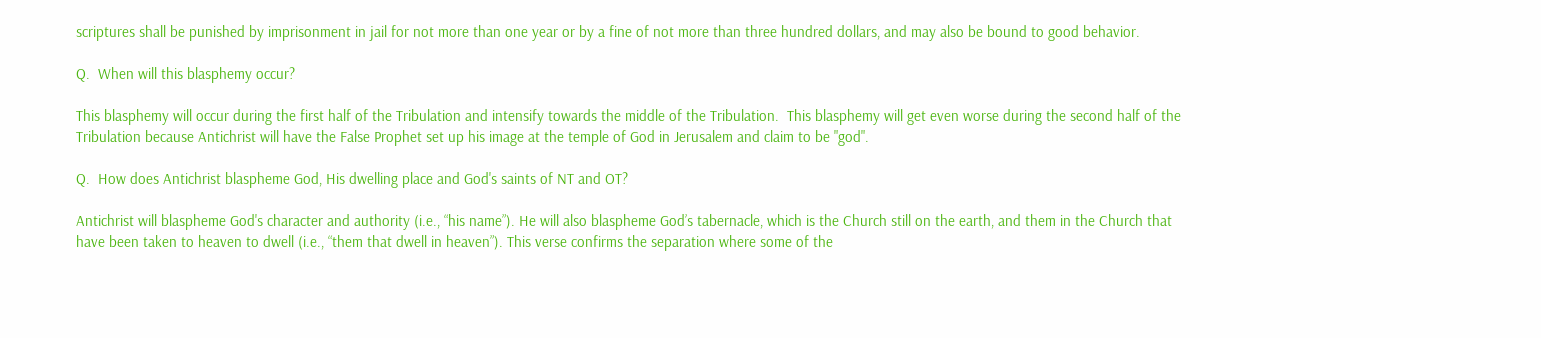scriptures shall be punished by imprisonment in jail for not more than one year or by a fine of not more than three hundred dollars, and may also be bound to good behavior.

Q.  When will this blasphemy occur?

This blasphemy will occur during the first half of the Tribulation and intensify towards the middle of the Tribulation.  This blasphemy will get even worse during the second half of the Tribulation because Antichrist will have the False Prophet set up his image at the temple of God in Jerusalem and claim to be "god".

Q.  How does Antichrist blaspheme God, His dwelling place and God's saints of NT and OT?

Antichrist will blaspheme God's character and authority (i.e., “his name”). He will also blaspheme God’s tabernacle, which is the Church still on the earth, and them in the Church that have been taken to heaven to dwell (i.e., “them that dwell in heaven”). This verse confirms the separation where some of the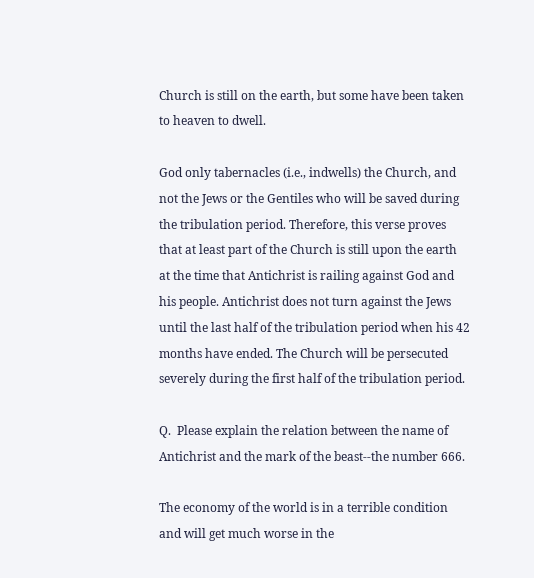Church is still on the earth, but some have been taken to heaven to dwell.

God only tabernacles (i.e., indwells) the Church, and not the Jews or the Gentiles who will be saved during the tribulation period. Therefore, this verse proves that at least part of the Church is still upon the earth at the time that Antichrist is railing against God and his people. Antichrist does not turn against the Jews until the last half of the tribulation period when his 42 months have ended. The Church will be persecuted severely during the first half of the tribulation period.

Q.  Please explain the relation between the name of Antichrist and the mark of the beast--the number 666.

The economy of the world is in a terrible condition and will get much worse in the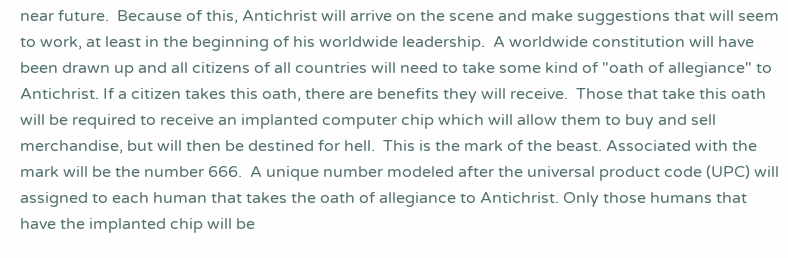near future.  Because of this, Antichrist will arrive on the scene and make suggestions that will seem to work, at least in the beginning of his worldwide leadership.  A worldwide constitution will have been drawn up and all citizens of all countries will need to take some kind of "oath of allegiance" to Antichrist. If a citizen takes this oath, there are benefits they will receive.  Those that take this oath will be required to receive an implanted computer chip which will allow them to buy and sell merchandise, but will then be destined for hell.  This is the mark of the beast. Associated with the mark will be the number 666.  A unique number modeled after the universal product code (UPC) will assigned to each human that takes the oath of allegiance to Antichrist. Only those humans that have the implanted chip will be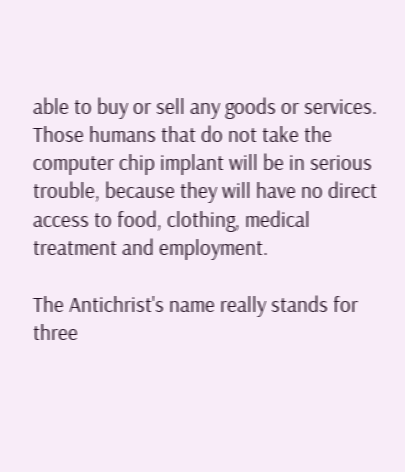able to buy or sell any goods or services. Those humans that do not take the computer chip implant will be in serious trouble, because they will have no direct access to food, clothing, medical treatment and employment.

The Antichrist's name really stands for three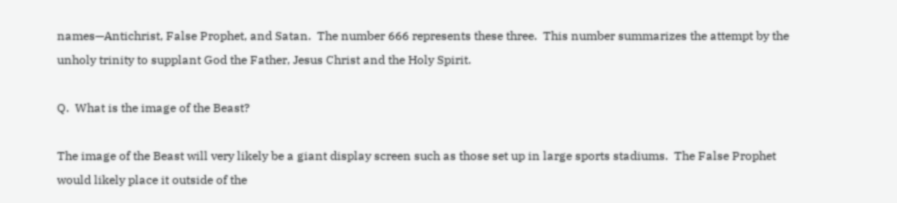names—Antichrist, False Prophet, and Satan.  The number 666 represents these three.  This number summarizes the attempt by the unholy trinity to supplant God the Father, Jesus Christ and the Holy Spirit.

Q.  What is the image of the Beast?

The image of the Beast will very likely be a giant display screen such as those set up in large sports stadiums.  The False Prophet would likely place it outside of the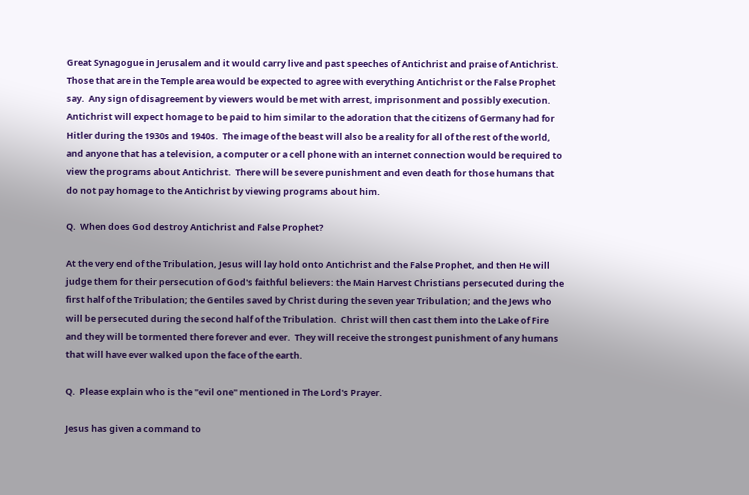Great Synagogue in Jerusalem and it would carry live and past speeches of Antichrist and praise of Antichrist.   Those that are in the Temple area would be expected to agree with everything Antichrist or the False Prophet say.  Any sign of disagreement by viewers would be met with arrest, imprisonment and possibly execution.  Antichrist will expect homage to be paid to him similar to the adoration that the citizens of Germany had for Hitler during the 1930s and 1940s.  The image of the beast will also be a reality for all of the rest of the world, and anyone that has a television, a computer or a cell phone with an internet connection would be required to view the programs about Antichrist.  There will be severe punishment and even death for those humans that do not pay homage to the Antichrist by viewing programs about him.

Q.  When does God destroy Antichrist and False Prophet?

At the very end of the Tribulation, Jesus will lay hold onto Antichrist and the False Prophet, and then He will judge them for their persecution of God's faithful believers: the Main Harvest Christians persecuted during the first half of the Tribulation; the Gentiles saved by Christ during the seven year Tribulation; and the Jews who will be persecuted during the second half of the Tribulation.  Christ will then cast them into the Lake of Fire and they will be tormented there forever and ever.  They will receive the strongest punishment of any humans that will have ever walked upon the face of the earth.

Q.  Please explain who is the "evil one" mentioned in The Lord's Prayer.

Jesus has given a command to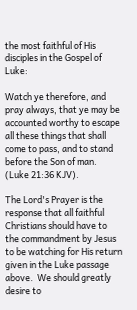the most faithful of His disciples in the Gospel of Luke:

Watch ye therefore, and pray always, that ye may be accounted worthy to escape all these things that shall come to pass, and to stand before the Son of man. (Luke 21:36 KJV).

The Lord's Prayer is the response that all faithful Christians should have to the commandment by Jesus to be watching for His return given in the Luke passage above.  We should greatly desire to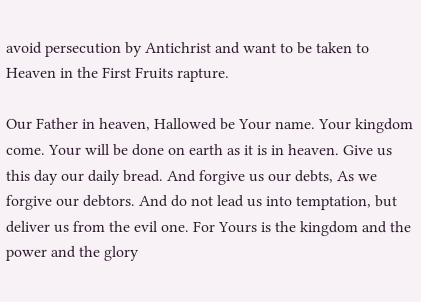avoid persecution by Antichrist and want to be taken to Heaven in the First Fruits rapture.

Our Father in heaven, Hallowed be Your name. Your kingdom come. Your will be done on earth as it is in heaven. Give us this day our daily bread. And forgive us our debts, As we forgive our debtors. And do not lead us into temptation, but deliver us from the evil one. For Yours is the kingdom and the power and the glory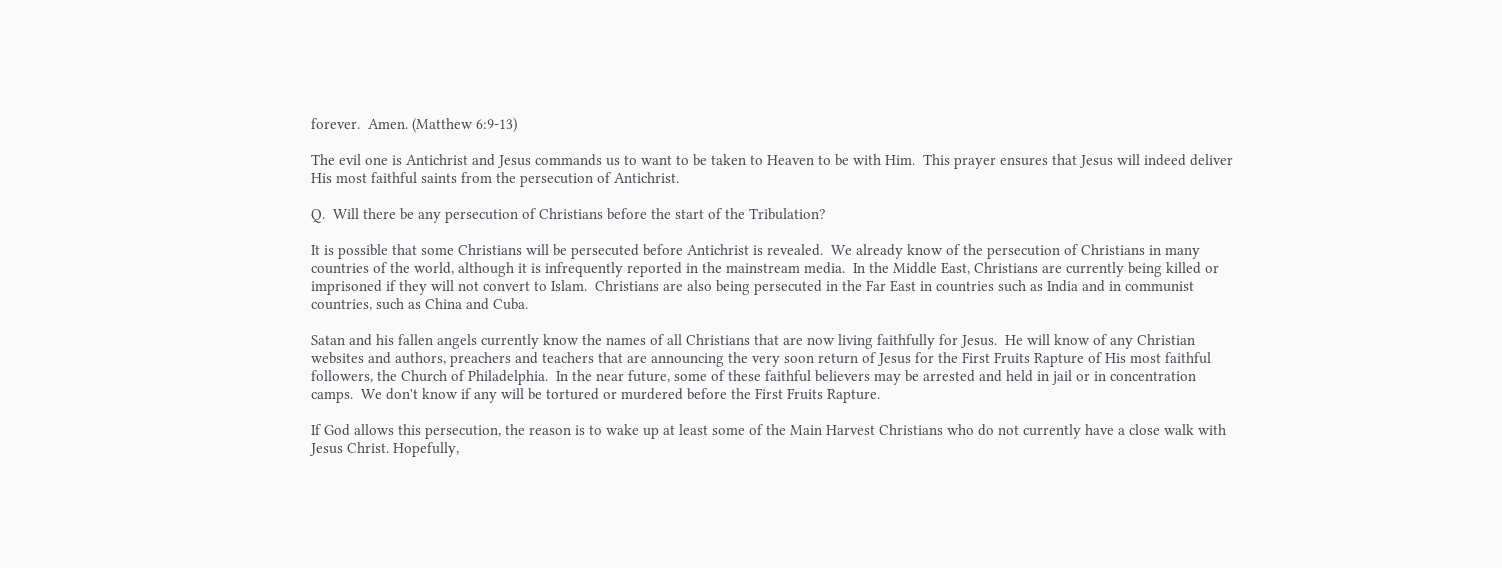forever.  Amen. (Matthew 6:9-13)

The evil one is Antichrist and Jesus commands us to want to be taken to Heaven to be with Him.  This prayer ensures that Jesus will indeed deliver His most faithful saints from the persecution of Antichrist.

Q.  Will there be any persecution of Christians before the start of the Tribulation?

It is possible that some Christians will be persecuted before Antichrist is revealed.  We already know of the persecution of Christians in many countries of the world, although it is infrequently reported in the mainstream media.  In the Middle East, Christians are currently being killed or imprisoned if they will not convert to Islam.  Christians are also being persecuted in the Far East in countries such as India and in communist countries, such as China and Cuba.

Satan and his fallen angels currently know the names of all Christians that are now living faithfully for Jesus.  He will know of any Christian websites and authors, preachers and teachers that are announcing the very soon return of Jesus for the First Fruits Rapture of His most faithful followers, the Church of Philadelphia.  In the near future, some of these faithful believers may be arrested and held in jail or in concentration camps.  We don't know if any will be tortured or murdered before the First Fruits Rapture.

If God allows this persecution, the reason is to wake up at least some of the Main Harvest Christians who do not currently have a close walk with Jesus Christ. Hopefully,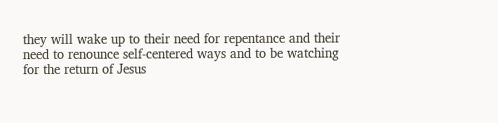they will wake up to their need for repentance and their need to renounce self-centered ways and to be watching for the return of Jesus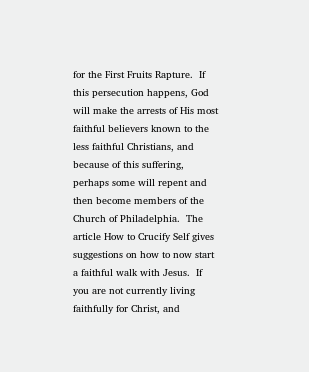for the First Fruits Rapture.  If this persecution happens, God will make the arrests of His most faithful believers known to the less faithful Christians, and because of this suffering, perhaps some will repent and then become members of the Church of Philadelphia.  The article How to Crucify Self gives suggestions on how to now start a faithful walk with Jesus.  If you are not currently living faithfully for Christ, and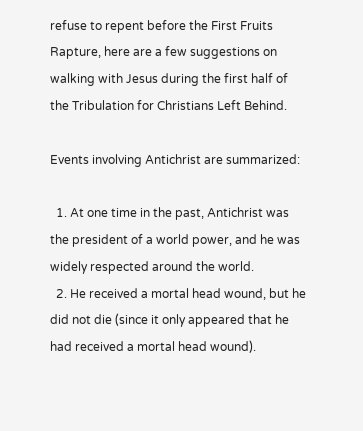refuse to repent before the First Fruits Rapture, here are a few suggestions on walking with Jesus during the first half of the Tribulation for Christians Left Behind.

Events involving Antichrist are summarized:

  1. At one time in the past, Antichrist was the president of a world power, and he was widely respected around the world.
  2. He received a mortal head wound, but he did not die (since it only appeared that he had received a mortal head wound).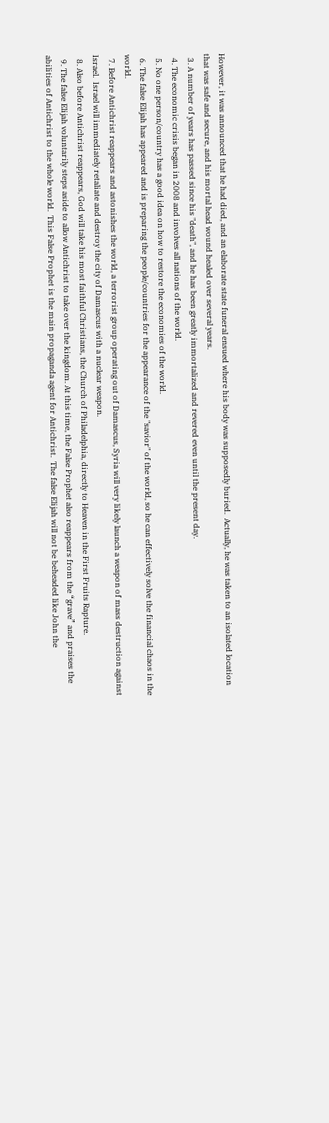However, it was announced that he had died, and an elaborate state funeral ensued where his body was supposedly buried.  Actually, he was taken to an isolated location that was safe and secure, and his mortal head wound healed over several years.
  3. A number of years has passed since his "death", and he has been greatly immortalized and revered even until the present day.
  4. The economic crisis began in 2008 and involves all nations of the world.
  5. No one person/country has a good idea on how to restore the economies of the world.
  6. The false Elijah has appeared and is preparing the people/countries for the appearance of the "savior" of the world, so he can effectively solve the financial chaos in the world.
  7. Before Antichrist reappears and astonishes the world, a terrorist group operating out of Damascus, Syria will very likely launch a weapon of mass destruction against Israel.  Israel will immediately retaliate and destroy the city of Damascus with a nuclear weapon.
  8. Also before Antichrist reappears, God will take his most faithful Christians, the Church of Philadelphia, directly to Heaven in the First Fruits Rapture.
  9. The false Elijah voluntarily steps aside to allow Antichrist to take over the kingdom. At this time, the False Prophet also reappears from the “grave” and praises the abilities of Antichrist to the whole world.  This False Prophet is the main propaganda agent for Antichrist.  The false Elijah will not be beheaded like John the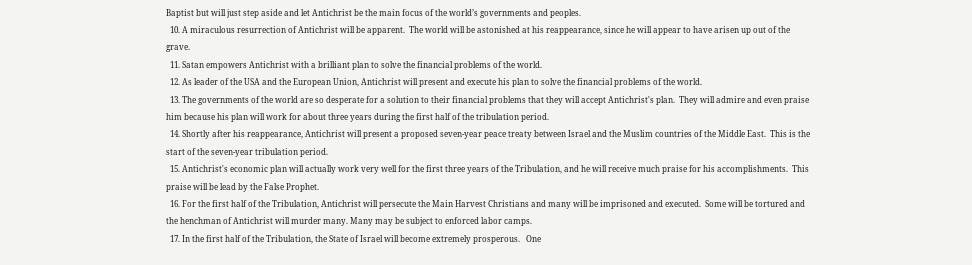Baptist but will just step aside and let Antichrist be the main focus of the world’s governments and peoples.
  10. A miraculous resurrection of Antichrist will be apparent.  The world will be astonished at his reappearance, since he will appear to have arisen up out of the grave.
  11. Satan empowers Antichrist with a brilliant plan to solve the financial problems of the world.
  12. As leader of the USA and the European Union, Antichrist will present and execute his plan to solve the financial problems of the world.
  13. The governments of the world are so desperate for a solution to their financial problems that they will accept Antichrist's plan.  They will admire and even praise him because his plan will work for about three years during the first half of the tribulation period.
  14. Shortly after his reappearance, Antichrist will present a proposed seven-year peace treaty between Israel and the Muslim countries of the Middle East.  This is the start of the seven-year tribulation period.
  15. Antichrist's economic plan will actually work very well for the first three years of the Tribulation, and he will receive much praise for his accomplishments.  This praise will be lead by the False Prophet.
  16. For the first half of the Tribulation, Antichrist will persecute the Main Harvest Christians and many will be imprisoned and executed.  Some will be tortured and the henchman of Antichrist will murder many. Many may be subject to enforced labor camps.
  17. In the first half of the Tribulation, the State of Israel will become extremely prosperous.   One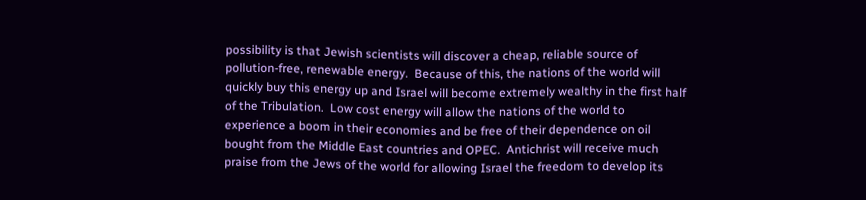possibility is that Jewish scientists will discover a cheap, reliable source of pollution-free, renewable energy.  Because of this, the nations of the world will quickly buy this energy up and Israel will become extremely wealthy in the first half of the Tribulation.  Low cost energy will allow the nations of the world to experience a boom in their economies and be free of their dependence on oil bought from the Middle East countries and OPEC.  Antichrist will receive much praise from the Jews of the world for allowing Israel the freedom to develop its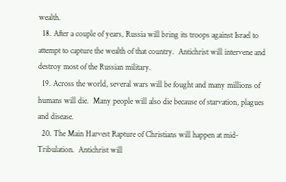wealth.
  18. After a couple of years, Russia will bring its troops against Israel to attempt to capture the wealth of that country.  Antichrist will intervene and destroy most of the Russian military.
  19. Across the world, several wars will be fought and many millions of humans will die.  Many people will also die because of starvation, plagues and disease.
  20. The Main Harvest Rapture of Christians will happen at mid-Tribulation.  Antichrist will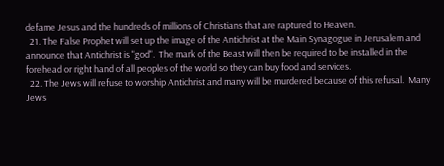defame Jesus and the hundreds of millions of Christians that are raptured to Heaven.
  21. The False Prophet will set up the image of the Antichrist at the Main Synagogue in Jerusalem and announce that Antichrist is "god".  The mark of the Beast will then be required to be installed in the forehead or right hand of all peoples of the world so they can buy food and services.
  22. The Jews will refuse to worship Antichrist and many will be murdered because of this refusal.  Many Jews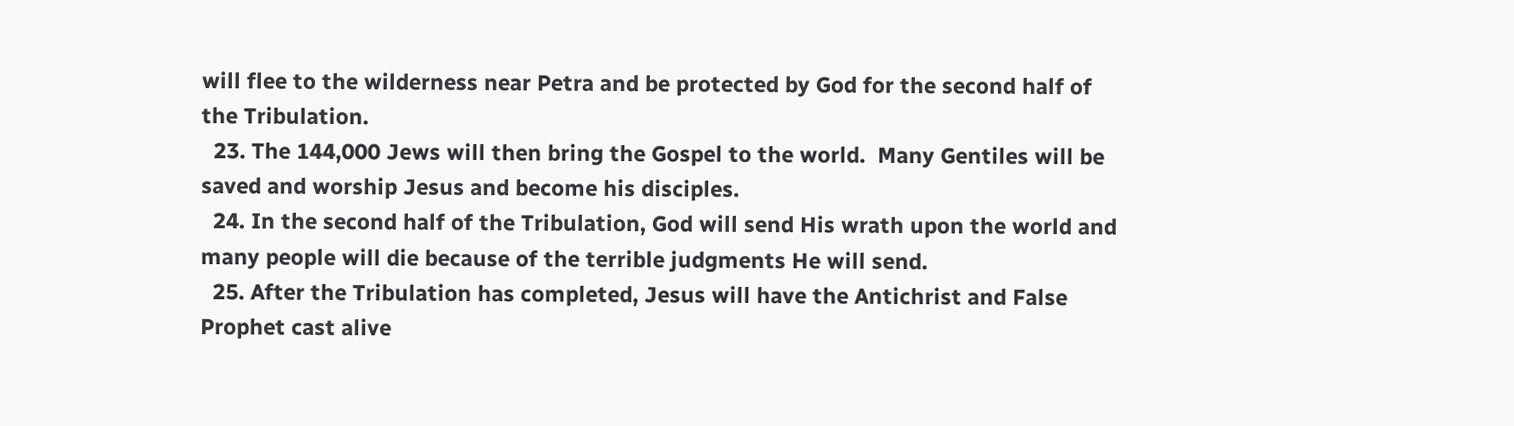will flee to the wilderness near Petra and be protected by God for the second half of the Tribulation.
  23. The 144,000 Jews will then bring the Gospel to the world.  Many Gentiles will be saved and worship Jesus and become his disciples.
  24. In the second half of the Tribulation, God will send His wrath upon the world and many people will die because of the terrible judgments He will send.
  25. After the Tribulation has completed, Jesus will have the Antichrist and False Prophet cast alive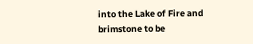into the Lake of Fire and brimstone to be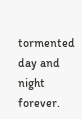tormented day and night forever.